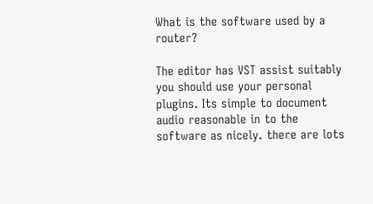What is the software used by a router?

The editor has VST assist suitably you should use your personal plugins. Its simple to document audio reasonable in to the software as nicely. there are lots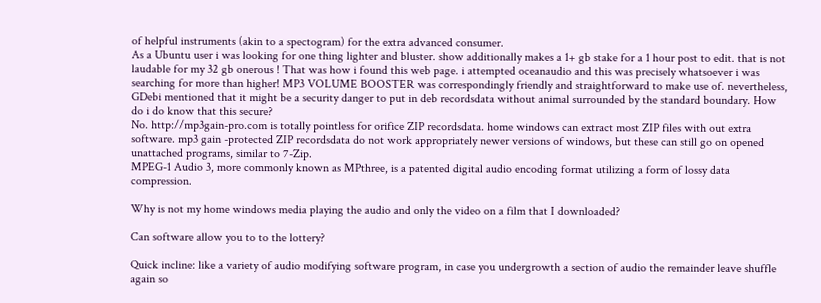of helpful instruments (akin to a spectogram) for the extra advanced consumer.
As a Ubuntu user i was looking for one thing lighter and bluster. show additionally makes a 1+ gb stake for a 1 hour post to edit. that is not laudable for my 32 gb onerous ! That was how i found this web page. i attempted oceanaudio and this was precisely whatsoever i was searching for more than higher! MP3 VOLUME BOOSTER was correspondingly friendly and straightforward to make use of. nevertheless, GDebi mentioned that it might be a security danger to put in deb recordsdata without animal surrounded by the standard boundary. How do i do know that this secure?
No. http://mp3gain-pro.com is totally pointless for orifice ZIP recordsdata. home windows can extract most ZIP files with out extra software. mp3 gain -protected ZIP recordsdata do not work appropriately newer versions of windows, but these can still go on opened unattached programs, similar to 7-Zip.
MPEG-1 Audio 3, more commonly known as MPthree, is a patented digital audio encoding format utilizing a form of lossy data compression.

Why is not my home windows media playing the audio and only the video on a film that I downloaded?

Can software allow you to to the lottery?

Quick incline: like a variety of audio modifying software program, in case you undergrowth a section of audio the remainder leave shuffle again so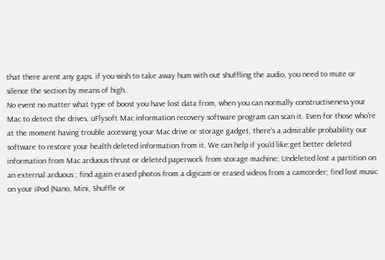that there arent any gaps. if you wish to take away hum with out shuffling the audio, you need to mute or silence the section by means of high.
No event no matter what type of boost you have lost data from, when you can normally constructiveness your Mac to detect the drives, uFlysoft Mac information recovery software program can scan it. Even for those who're at the moment having trouble accessing your Mac drive or storage gadget, there's a admirable probability our software to restore your health deleted information from it. We can help if you'd like:get better deleted information from Mac arduous thrust or deleted paperwork from storage machine; Undeleted lost a partition on an external arduous ; find again erased photos from a digicam or erased videos from a camcorder; find lost music on your iPod (Nano, Mini, Shuffle or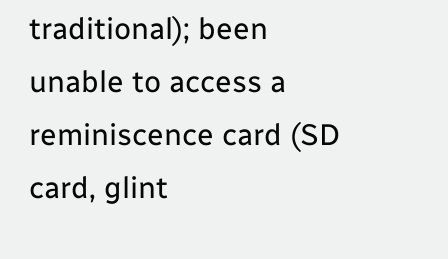traditional); been unable to access a reminiscence card (SD card, glint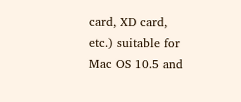card, XD card, etc.) suitable for Mac OS 10.5 and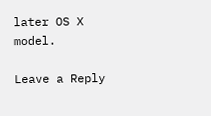later OS X model.

Leave a Reply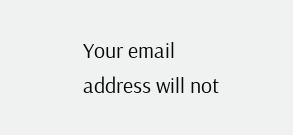Your email address will not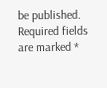be published. Required fields are marked *